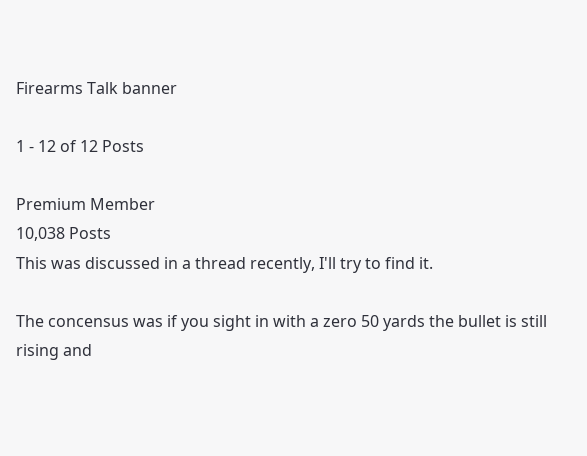Firearms Talk banner

1 - 12 of 12 Posts

Premium Member
10,038 Posts
This was discussed in a thread recently, I'll try to find it.

The concensus was if you sight in with a zero 50 yards the bullet is still rising and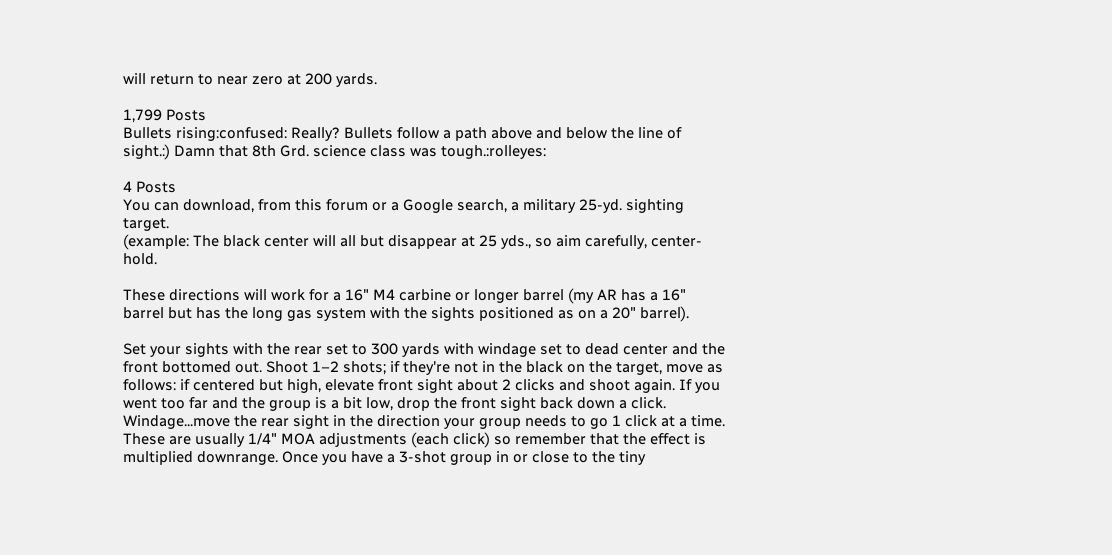will return to near zero at 200 yards.

1,799 Posts
Bullets rising:confused: Really? Bullets follow a path above and below the line of sight.:) Damn that 8th Grd. science class was tough.:rolleyes:

4 Posts
You can download, from this forum or a Google search, a military 25-yd. sighting target.
(example: The black center will all but disappear at 25 yds., so aim carefully, center-hold.

These directions will work for a 16" M4 carbine or longer barrel (my AR has a 16" barrel but has the long gas system with the sights positioned as on a 20" barrel).

Set your sights with the rear set to 300 yards with windage set to dead center and the front bottomed out. Shoot 1–2 shots; if they're not in the black on the target, move as follows: if centered but high, elevate front sight about 2 clicks and shoot again. If you went too far and the group is a bit low, drop the front sight back down a click. Windage...move the rear sight in the direction your group needs to go 1 click at a time. These are usually 1/4" MOA adjustments (each click) so remember that the effect is multiplied downrange. Once you have a 3-shot group in or close to the tiny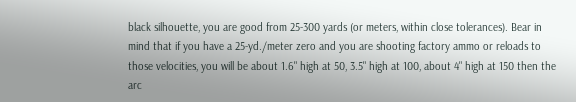black silhouette, you are good from 25-300 yards (or meters, within close tolerances). Bear in mind that if you have a 25-yd./meter zero and you are shooting factory ammo or reloads to those velocities, you will be about 1.6" high at 50, 3.5" high at 100, about 4" high at 150 then the arc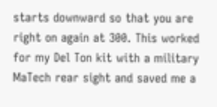starts downward so that you are right on again at 300. This worked for my Del Ton kit with a military MaTech rear sight and saved me a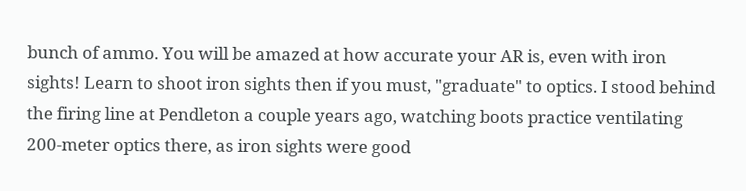bunch of ammo. You will be amazed at how accurate your AR is, even with iron sights! Learn to shoot iron sights then if you must, "graduate" to optics. I stood behind the firing line at Pendleton a couple years ago, watching boots practice ventilating 200-meter optics there, as iron sights were good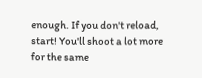enough. If you don't reload, start! You'll shoot a lot more for the same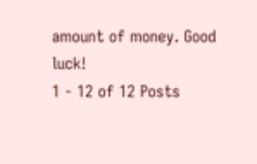amount of money. Good luck!
1 - 12 of 12 Posts